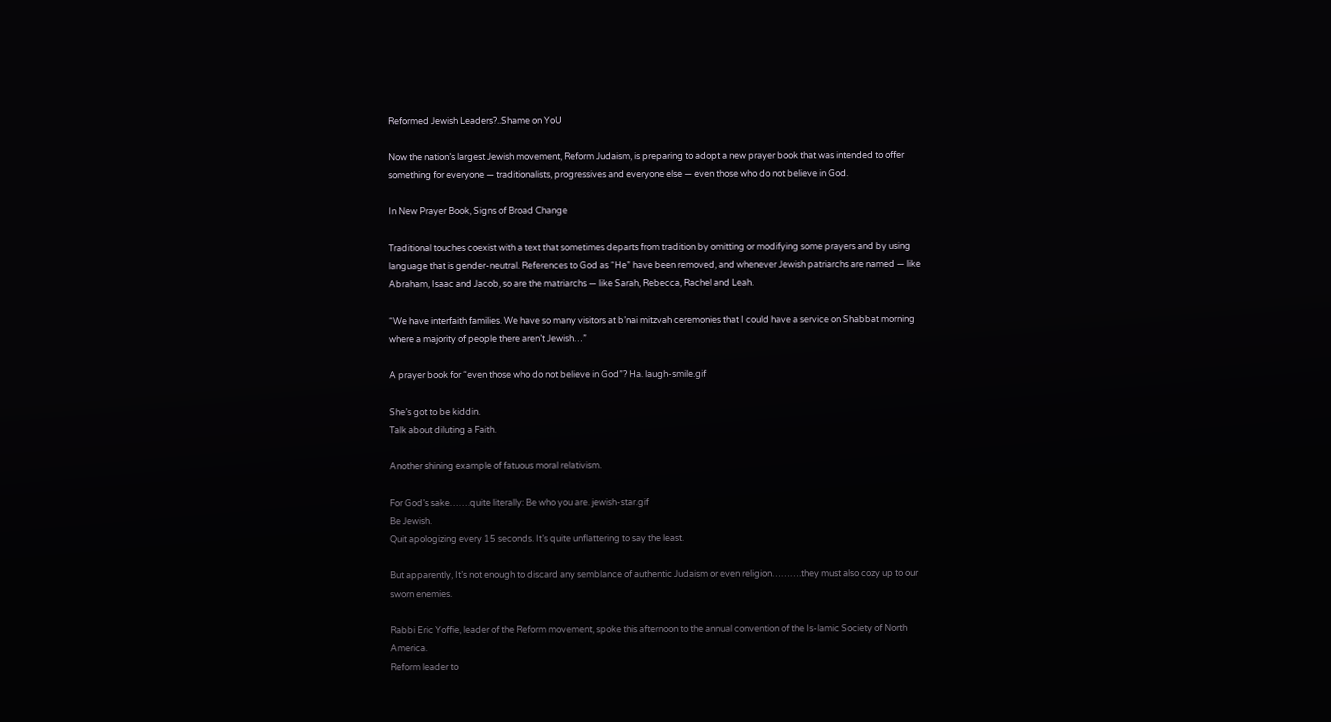Reformed Jewish Leaders?..Shame on YoU

Now the nation’s largest Jewish movement, Reform Judaism, is preparing to adopt a new prayer book that was intended to offer something for everyone — traditionalists, progressives and everyone else — even those who do not believe in God.

In New Prayer Book, Signs of Broad Change

Traditional touches coexist with a text that sometimes departs from tradition by omitting or modifying some prayers and by using language that is gender-neutral. References to God as “He” have been removed, and whenever Jewish patriarchs are named — like Abraham, Isaac and Jacob, so are the matriarchs — like Sarah, Rebecca, Rachel and Leah.

“We have interfaith families. We have so many visitors at b’nai mitzvah ceremonies that I could have a service on Shabbat morning where a majority of people there aren’t Jewish…”

A prayer book for “even those who do not believe in God”? Ha. laugh-smile.gif

She’s got to be kiddin.
Talk about diluting a Faith.

Another shining example of fatuous moral relativism.

For God’s sake…….quite literally: Be who you are. jewish-star.gif
Be Jewish.
Quit apologizing every 15 seconds. It’s quite unflattering to say the least.

But apparently, It’s not enough to discard any semblance of authentic Judaism or even religion……….they must also cozy up to our sworn enemies.

Rabbi Eric Yoffie, leader of the Reform movement, spoke this afternoon to the annual convention of the Is-lamic Society of North America.
Reform leader to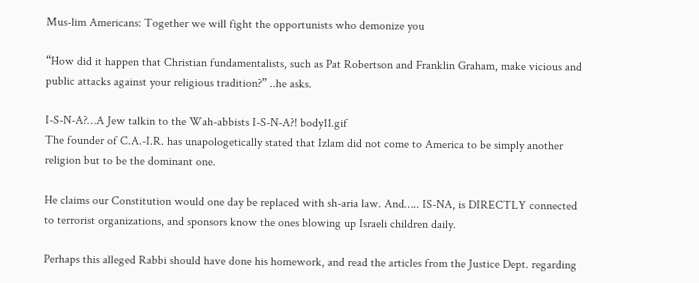Mus-lim Americans: Together we will fight the opportunists who demonize you

“How did it happen that Christian fundamentalists, such as Pat Robertson and Franklin Graham, make vicious and public attacks against your religious tradition?” ..he asks.

I-S-N-A?…A Jew talkin to the Wah-abbists I-S-N-A?! body11.gif
The founder of C.A.-I.R. has unapologetically stated that Izlam did not come to America to be simply another religion but to be the dominant one.

He claims our Constitution would one day be replaced with sh-aria law. And….. IS-NA, is DIRECTLY connected to terrorist organizations, and sponsors know the ones blowing up Israeli children daily.

Perhaps this alleged Rabbi should have done his homework, and read the articles from the Justice Dept. regarding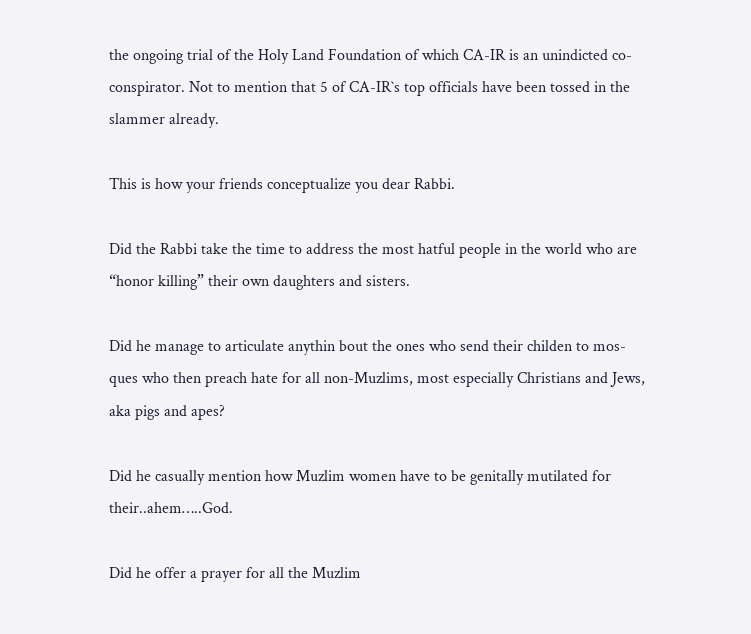the ongoing trial of the Holy Land Foundation of which CA-IR is an unindicted co-conspirator. Not to mention that 5 of CA-IR`s top officials have been tossed in the slammer already.

This is how your friends conceptualize you dear Rabbi.

Did the Rabbi take the time to address the most hatful people in the world who are “honor killing” their own daughters and sisters.

Did he manage to articulate anythin bout the ones who send their childen to mos-ques who then preach hate for all non-Muzlims, most especially Christians and Jews, aka pigs and apes?

Did he casually mention how Muzlim women have to be genitally mutilated for their..ahem…..God.

Did he offer a prayer for all the Muzlim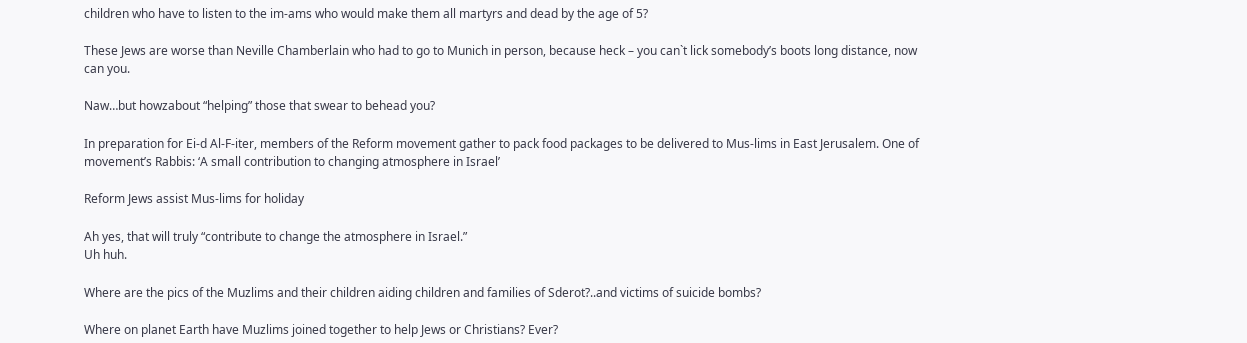children who have to listen to the im-ams who would make them all martyrs and dead by the age of 5?

These Jews are worse than Neville Chamberlain who had to go to Munich in person, because heck – you can`t lick somebody’s boots long distance, now can you.

Naw…but howzabout “helping” those that swear to behead you?

In preparation for Ei-d Al-F-iter, members of the Reform movement gather to pack food packages to be delivered to Mus-lims in East Jerusalem. One of movement’s Rabbis: ‘A small contribution to changing atmosphere in Israel’

Reform Jews assist Mus-lims for holiday

Ah yes, that will truly “contribute to change the atmosphere in Israel.”
Uh huh.

Where are the pics of the Muzlims and their children aiding children and families of Sderot?..and victims of suicide bombs?

Where on planet Earth have Muzlims joined together to help Jews or Christians? Ever?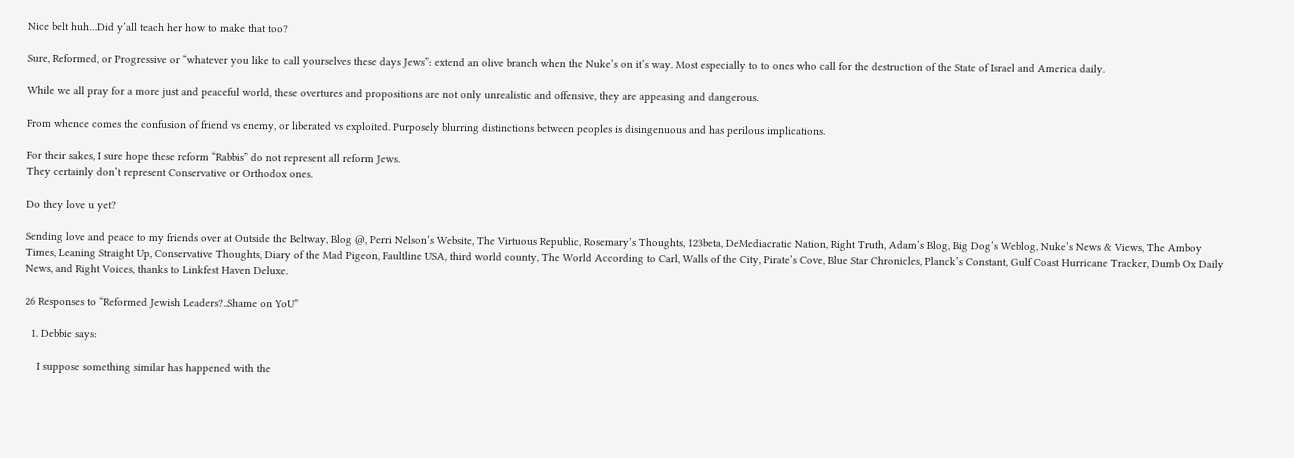Nice belt huh…Did y’all teach her how to make that too?

Sure, Reformed, or Progressive or “whatever you like to call yourselves these days Jews”: extend an olive branch when the Nuke’s on it’s way. Most especially to to ones who call for the destruction of the State of Israel and America daily.

While we all pray for a more just and peaceful world, these overtures and propositions are not only unrealistic and offensive, they are appeasing and dangerous.

From whence comes the confusion of friend vs enemy, or liberated vs exploited. Purposely blurring distinctions between peoples is disingenuous and has perilous implications.

For their sakes, I sure hope these reform “Rabbis” do not represent all reform Jews.
They certainly don’t represent Conservative or Orthodox ones.

Do they love u yet?

Sending love and peace to my friends over at Outside the Beltway, Blog @, Perri Nelson’s Website, The Virtuous Republic, Rosemary’s Thoughts, 123beta, DeMediacratic Nation, Right Truth, Adam’s Blog, Big Dog’s Weblog, Nuke’s News & Views, The Amboy Times, Leaning Straight Up, Conservative Thoughts, Diary of the Mad Pigeon, Faultline USA, third world county, The World According to Carl, Walls of the City, Pirate’s Cove, Blue Star Chronicles, Planck’s Constant, Gulf Coast Hurricane Tracker, Dumb Ox Daily News, and Right Voices, thanks to Linkfest Haven Deluxe.

26 Responses to “Reformed Jewish Leaders?..Shame on YoU”

  1. Debbie says:

    I suppose something similar has happened with the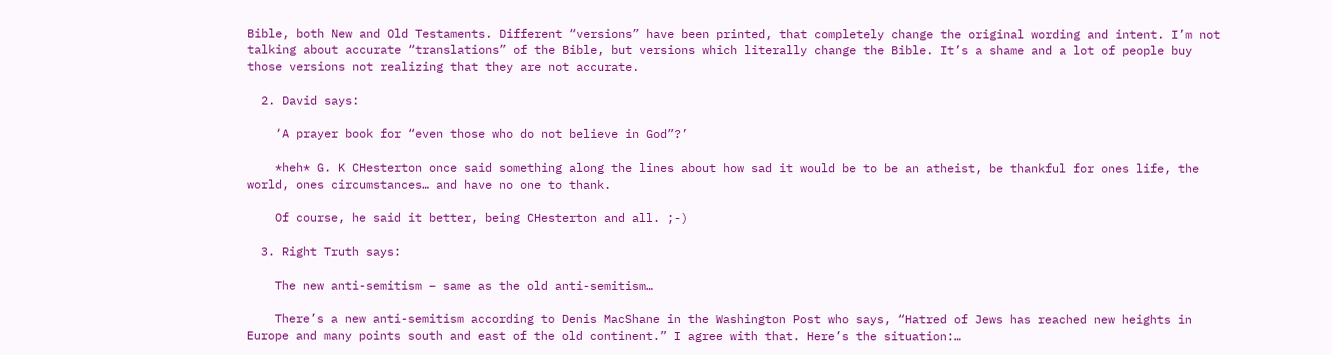Bible, both New and Old Testaments. Different “versions” have been printed, that completely change the original wording and intent. I’m not talking about accurate “translations” of the Bible, but versions which literally change the Bible. It’s a shame and a lot of people buy those versions not realizing that they are not accurate.

  2. David says:

    ‘A prayer book for “even those who do not believe in God”?’

    *heh* G. K CHesterton once said something along the lines about how sad it would be to be an atheist, be thankful for ones life, the world, ones circumstances… and have no one to thank.

    Of course, he said it better, being CHesterton and all. ;-)

  3. Right Truth says:

    The new anti-semitism – same as the old anti-semitism…

    There’s a new anti-semitism according to Denis MacShane in the Washington Post who says, “Hatred of Jews has reached new heights in Europe and many points south and east of the old continent.” I agree with that. Here’s the situation:…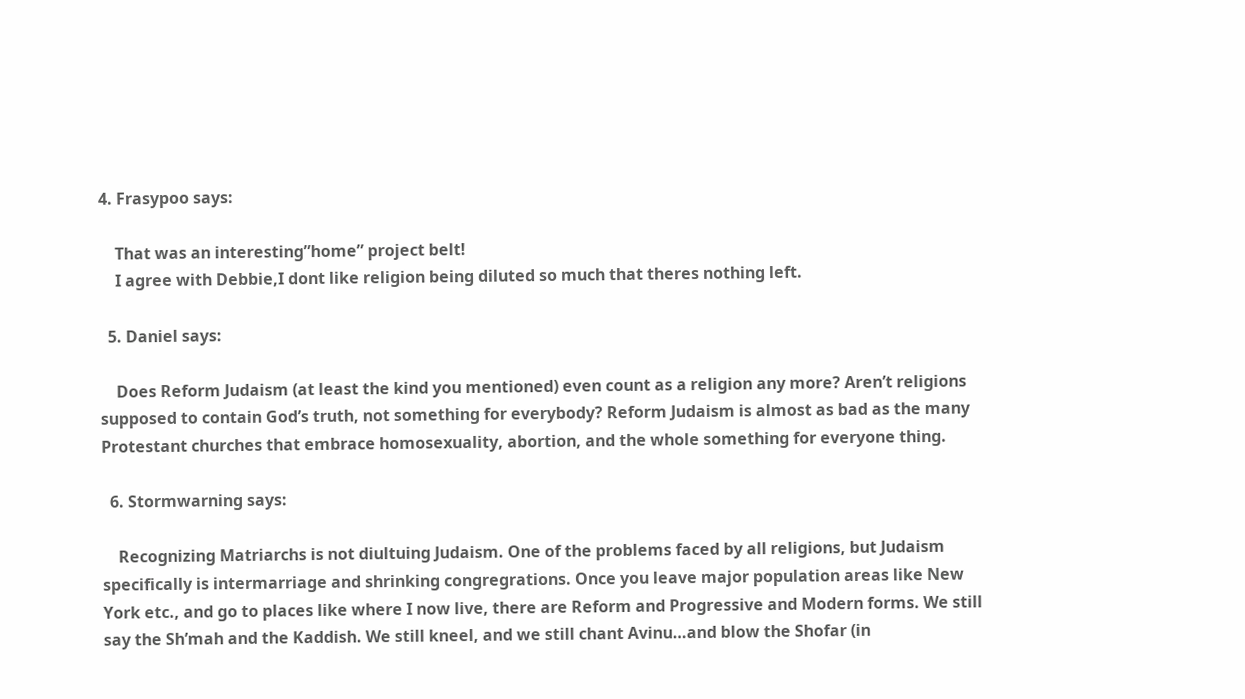4. Frasypoo says:

    That was an interesting”home” project belt!
    I agree with Debbie,I dont like religion being diluted so much that theres nothing left.

  5. Daniel says:

    Does Reform Judaism (at least the kind you mentioned) even count as a religion any more? Aren’t religions supposed to contain God’s truth, not something for everybody? Reform Judaism is almost as bad as the many Protestant churches that embrace homosexuality, abortion, and the whole something for everyone thing.

  6. Stormwarning says:

    Recognizing Matriarchs is not diultuing Judaism. One of the problems faced by all religions, but Judaism specifically is intermarriage and shrinking congregrations. Once you leave major population areas like New York etc., and go to places like where I now live, there are Reform and Progressive and Modern forms. We still say the Sh’mah and the Kaddish. We still kneel, and we still chant Avinu…and blow the Shofar (in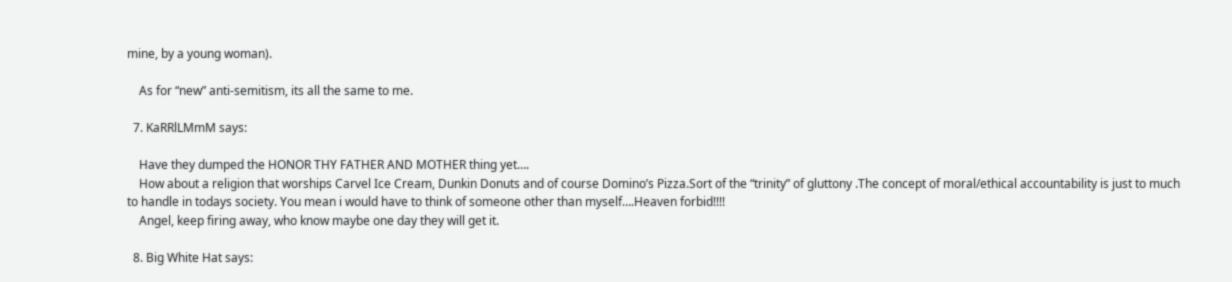mine, by a young woman).

    As for “new” anti-semitism, its all the same to me.

  7. KaRRlLMmM says:

    Have they dumped the HONOR THY FATHER AND MOTHER thing yet….
    How about a religion that worships Carvel Ice Cream, Dunkin Donuts and of course Domino’s Pizza.Sort of the “trinity” of gluttony .The concept of moral/ethical accountability is just to much to handle in todays society. You mean i would have to think of someone other than myself….Heaven forbid!!!!
    Angel, keep firing away, who know maybe one day they will get it.

  8. Big White Hat says: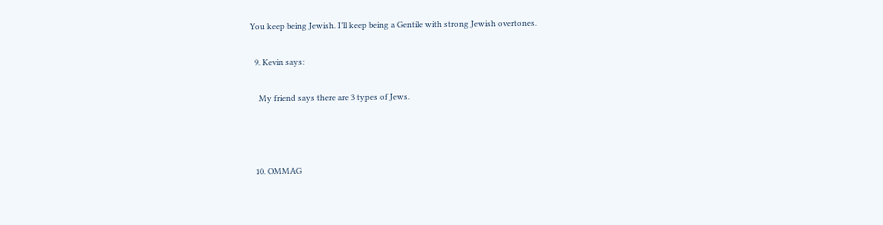You keep being Jewish. I’ll keep being a Gentile with strong Jewish overtones.

  9. Kevin says:

    My friend says there are 3 types of Jews.



  10. OMMAG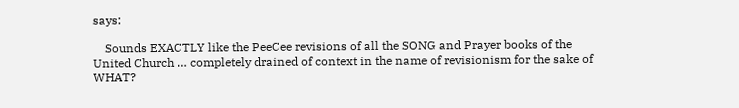says:

    Sounds EXACTLY like the PeeCee revisions of all the SONG and Prayer books of the United Church … completely drained of context in the name of revisionism for the sake of WHAT?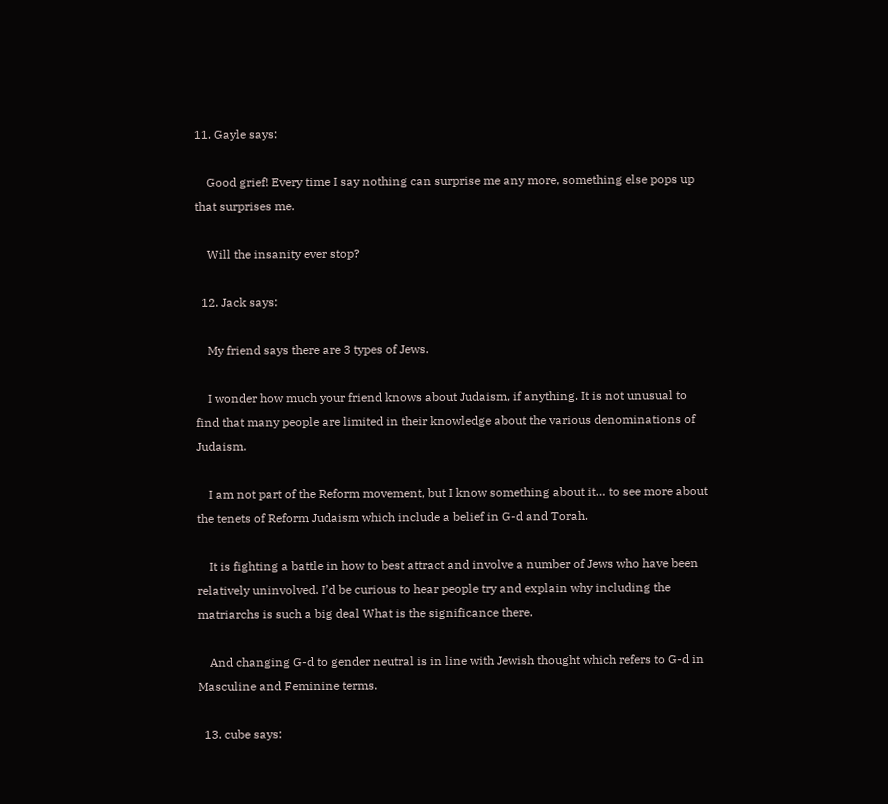11. Gayle says:

    Good grief! Every time I say nothing can surprise me any more, something else pops up that surprises me.

    Will the insanity ever stop?

  12. Jack says:

    My friend says there are 3 types of Jews.

    I wonder how much your friend knows about Judaism, if anything. It is not unusual to find that many people are limited in their knowledge about the various denominations of Judaism.

    I am not part of the Reform movement, but I know something about it… to see more about the tenets of Reform Judaism which include a belief in G-d and Torah.

    It is fighting a battle in how to best attract and involve a number of Jews who have been relatively uninvolved. I’d be curious to hear people try and explain why including the matriarchs is such a big deal What is the significance there.

    And changing G-d to gender neutral is in line with Jewish thought which refers to G-d in Masculine and Feminine terms.

  13. cube says: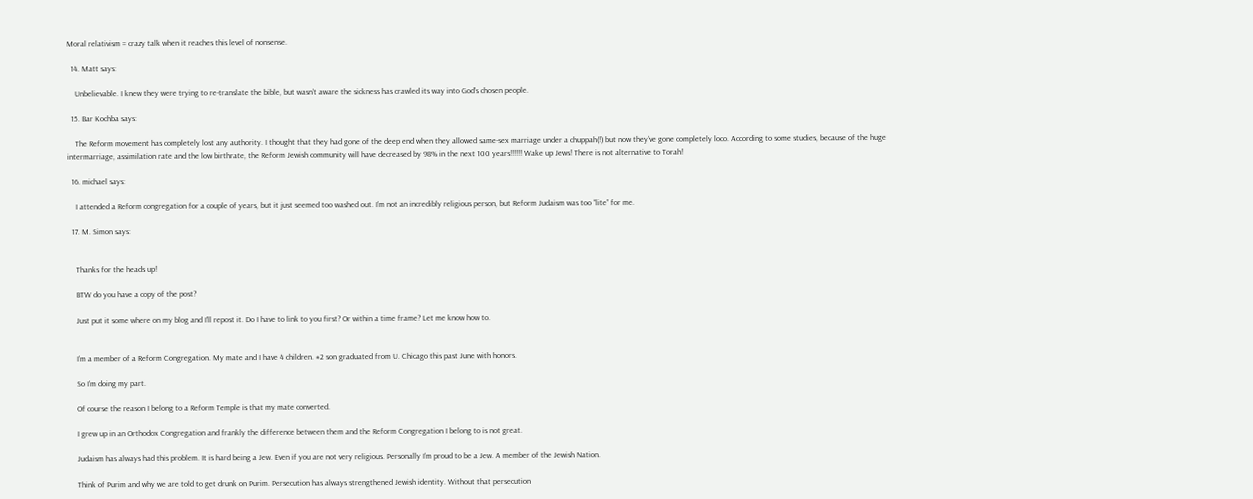Moral relativism = crazy talk when it reaches this level of nonsense.

  14. Matt says:

    Unbelievable. I knew they were trying to re-translate the bible, but wasn’t aware the sickness has crawled its way into God’s chosen people.

  15. Bar Kochba says:

    The Reform movement has completely lost any authority. I thought that they had gone of the deep end when they allowed same-sex marriage under a chuppah(!) but now they’ve gone completely loco. According to some studies, because of the huge intermarriage, assimilation rate and the low birthrate, the Reform Jewish community will have decreased by 98% in the next 100 years!!!!!! Wake up Jews! There is not alternative to Torah!

  16. michael says:

    I attended a Reform congregation for a couple of years, but it just seemed too washed out. I’m not an incredibly religious person, but Reform Judaism was too “lite” for me.

  17. M. Simon says:


    Thanks for the heads up!

    BTW do you have a copy of the post?

    Just put it some where on my blog and I’ll repost it. Do I have to link to you first? Or within a time frame? Let me know how to.


    I’m a member of a Reform Congregation. My mate and I have 4 children. #2 son graduated from U. Chicago this past June with honors.

    So I’m doing my part.

    Of course the reason I belong to a Reform Temple is that my mate converted.

    I grew up in an Orthodox Congregation and frankly the difference between them and the Reform Congregation I belong to is not great.

    Judaism has always had this problem. It is hard being a Jew. Even if you are not very religious. Personally I’m proud to be a Jew. A member of the Jewish Nation.

    Think of Purim and why we are told to get drunk on Purim. Persecution has always strengthened Jewish identity. Without that persecution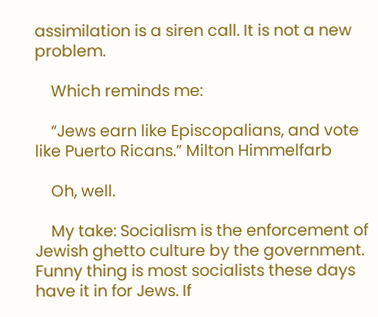assimilation is a siren call. It is not a new problem.

    Which reminds me:

    “Jews earn like Episcopalians, and vote like Puerto Ricans.” Milton Himmelfarb

    Oh, well.

    My take: Socialism is the enforcement of Jewish ghetto culture by the government. Funny thing is most socialists these days have it in for Jews. If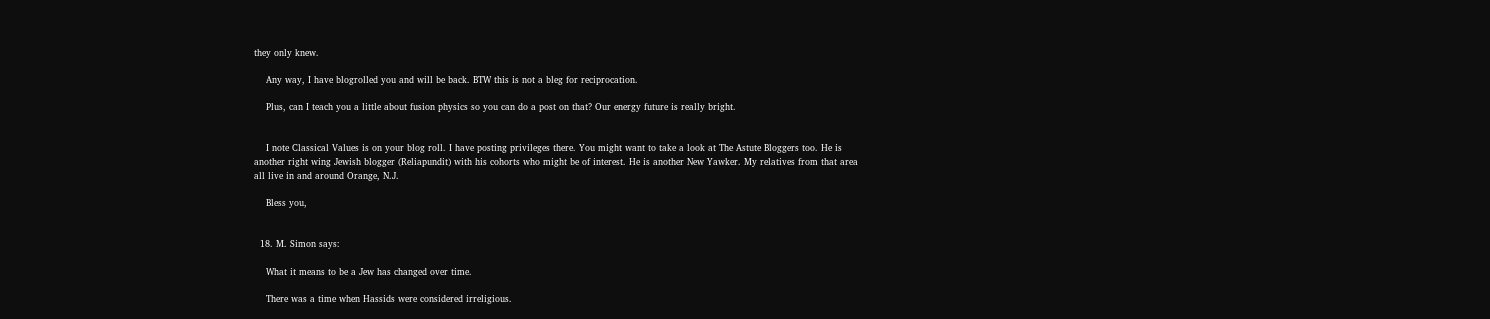they only knew.

    Any way, I have blogrolled you and will be back. BTW this is not a bleg for reciprocation.

    Plus, can I teach you a little about fusion physics so you can do a post on that? Our energy future is really bright.


    I note Classical Values is on your blog roll. I have posting privileges there. You might want to take a look at The Astute Bloggers too. He is another right wing Jewish blogger (Reliapundit) with his cohorts who might be of interest. He is another New Yawker. My relatives from that area all live in and around Orange, N.J.

    Bless you,


  18. M. Simon says:

    What it means to be a Jew has changed over time.

    There was a time when Hassids were considered irreligious.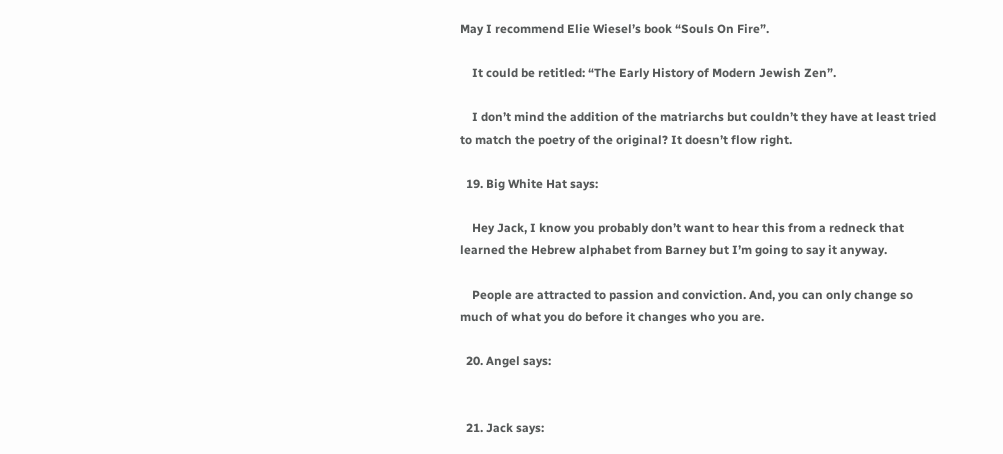May I recommend Elie Wiesel’s book “Souls On Fire”.

    It could be retitled: “The Early History of Modern Jewish Zen”.

    I don’t mind the addition of the matriarchs but couldn’t they have at least tried to match the poetry of the original? It doesn’t flow right.

  19. Big White Hat says:

    Hey Jack, I know you probably don’t want to hear this from a redneck that learned the Hebrew alphabet from Barney but I’m going to say it anyway.

    People are attracted to passion and conviction. And, you can only change so much of what you do before it changes who you are.

  20. Angel says:


  21. Jack says: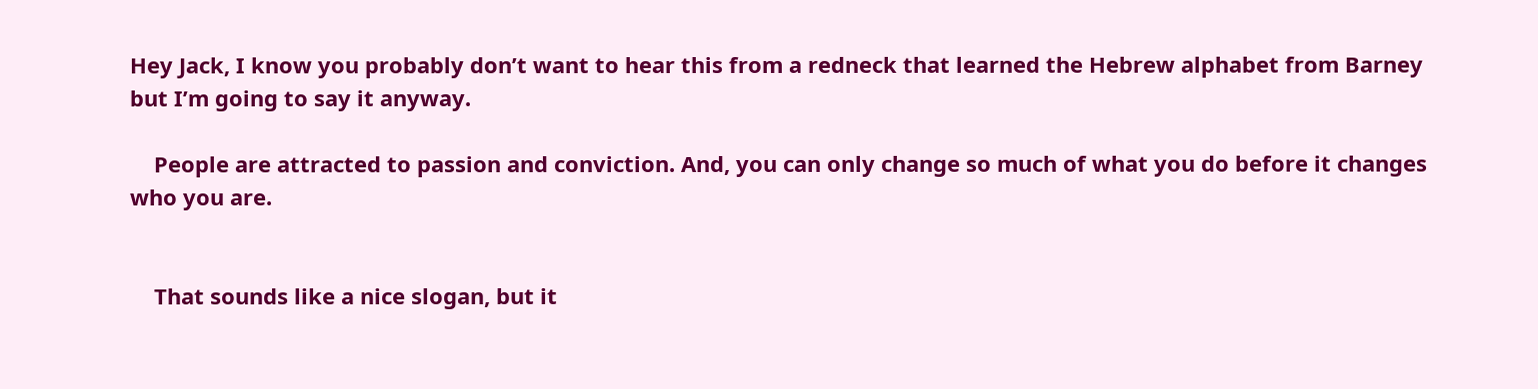Hey Jack, I know you probably don’t want to hear this from a redneck that learned the Hebrew alphabet from Barney but I’m going to say it anyway.

    People are attracted to passion and conviction. And, you can only change so much of what you do before it changes who you are.


    That sounds like a nice slogan, but it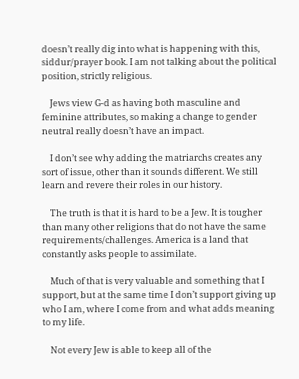doesn’t really dig into what is happening with this, siddur/prayer book. I am not talking about the political position, strictly religious.

    Jews view G-d as having both masculine and feminine attributes, so making a change to gender neutral really doesn’t have an impact.

    I don’t see why adding the matriarchs creates any sort of issue, other than it sounds different. We still learn and revere their roles in our history.

    The truth is that it is hard to be a Jew. It is tougher than many other religions that do not have the same requirements/challenges. America is a land that constantly asks people to assimilate.

    Much of that is very valuable and something that I support, but at the same time I don’t support giving up who I am, where I come from and what adds meaning to my life.

    Not every Jew is able to keep all of the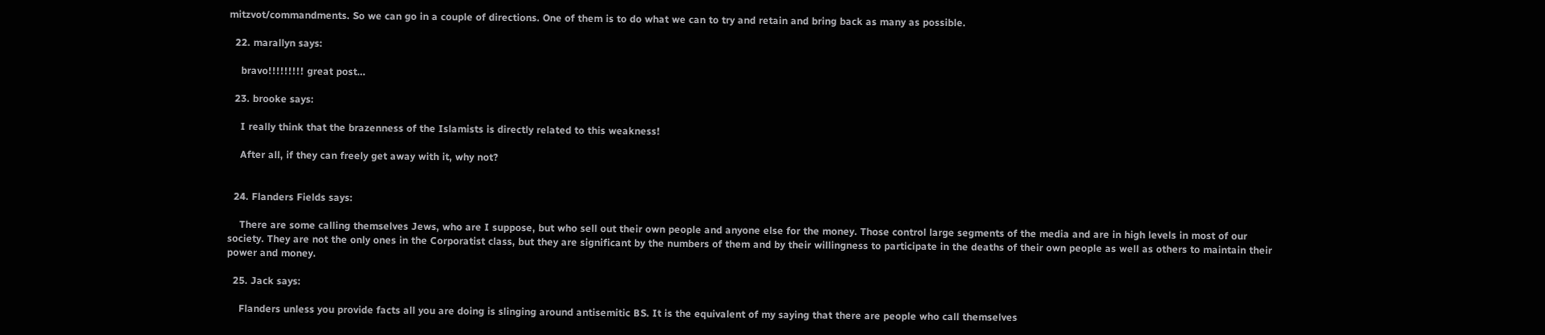mitzvot/commandments. So we can go in a couple of directions. One of them is to do what we can to try and retain and bring back as many as possible.

  22. marallyn says:

    bravo!!!!!!!!! great post…

  23. brooke says:

    I really think that the brazenness of the Islamists is directly related to this weakness!

    After all, if they can freely get away with it, why not?


  24. Flanders Fields says:

    There are some calling themselves Jews, who are I suppose, but who sell out their own people and anyone else for the money. Those control large segments of the media and are in high levels in most of our society. They are not the only ones in the Corporatist class, but they are significant by the numbers of them and by their willingness to participate in the deaths of their own people as well as others to maintain their power and money.

  25. Jack says:

    Flanders unless you provide facts all you are doing is slinging around antisemitic BS. It is the equivalent of my saying that there are people who call themselves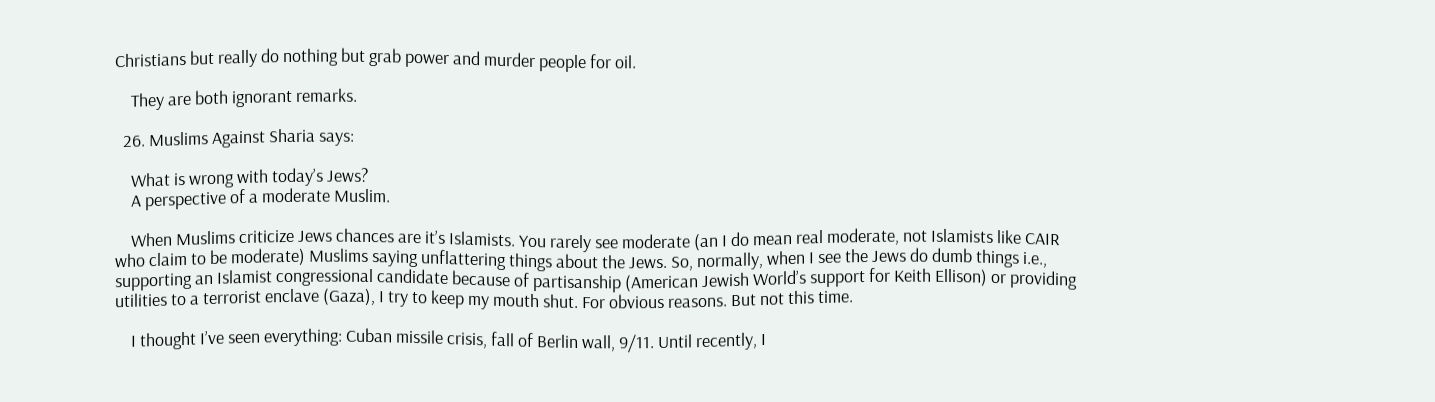Christians but really do nothing but grab power and murder people for oil.

    They are both ignorant remarks.

  26. Muslims Against Sharia says:

    What is wrong with today’s Jews?
    A perspective of a moderate Muslim.

    When Muslims criticize Jews chances are it’s Islamists. You rarely see moderate (an I do mean real moderate, not Islamists like CAIR who claim to be moderate) Muslims saying unflattering things about the Jews. So, normally, when I see the Jews do dumb things i.e., supporting an Islamist congressional candidate because of partisanship (American Jewish World’s support for Keith Ellison) or providing utilities to a terrorist enclave (Gaza), I try to keep my mouth shut. For obvious reasons. But not this time.

    I thought I’ve seen everything: Cuban missile crisis, fall of Berlin wall, 9/11. Until recently, I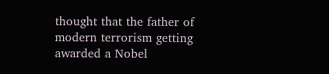thought that the father of modern terrorism getting awarded a Nobel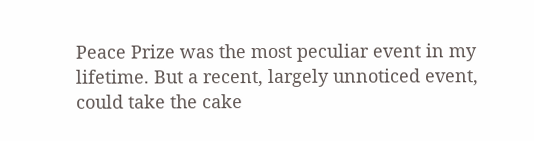Peace Prize was the most peculiar event in my lifetime. But a recent, largely unnoticed event, could take the cake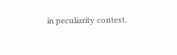in peculiarity contest.